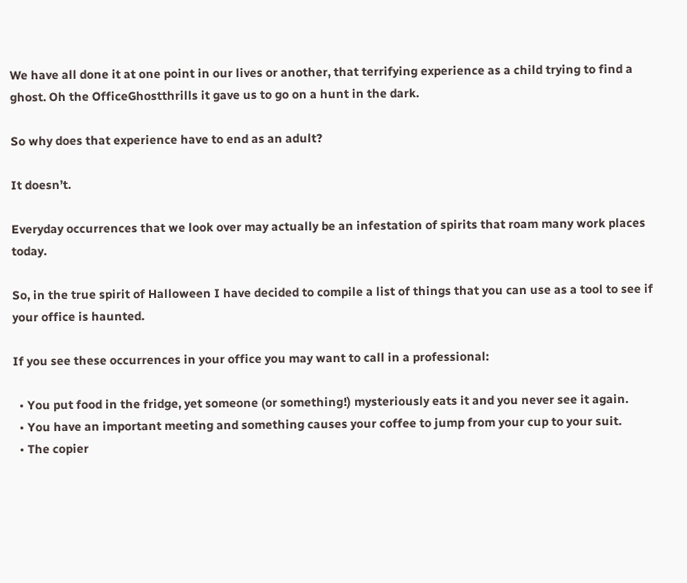We have all done it at one point in our lives or another, that terrifying experience as a child trying to find a ghost. Oh the OfficeGhostthrills it gave us to go on a hunt in the dark.

So why does that experience have to end as an adult?

It doesn’t.

Everyday occurrences that we look over may actually be an infestation of spirits that roam many work places today.

So, in the true spirit of Halloween I have decided to compile a list of things that you can use as a tool to see if your office is haunted.

If you see these occurrences in your office you may want to call in a professional:

  • You put food in the fridge, yet someone (or something!) mysteriously eats it and you never see it again.
  • You have an important meeting and something causes your coffee to jump from your cup to your suit.
  • The copier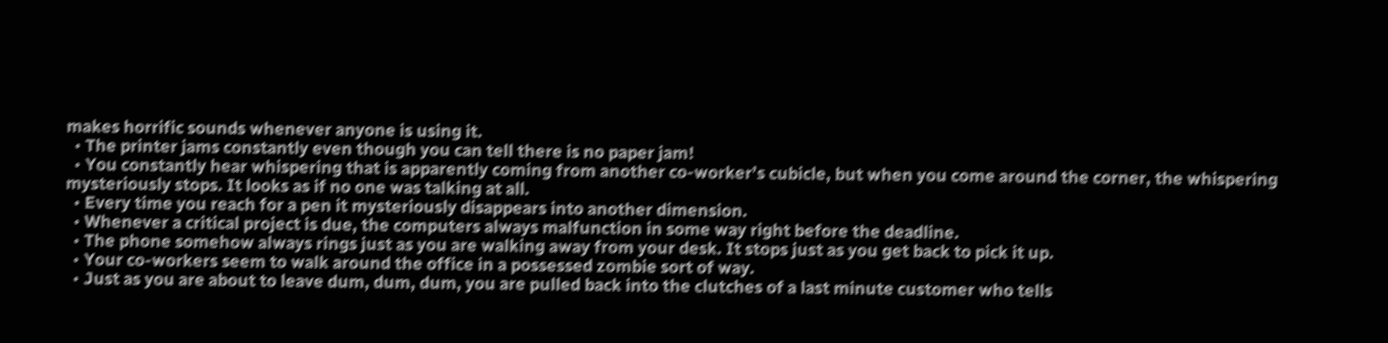makes horrific sounds whenever anyone is using it.
  • The printer jams constantly even though you can tell there is no paper jam!
  • You constantly hear whispering that is apparently coming from another co-worker’s cubicle, but when you come around the corner, the whispering mysteriously stops. It looks as if no one was talking at all.
  • Every time you reach for a pen it mysteriously disappears into another dimension.
  • Whenever a critical project is due, the computers always malfunction in some way right before the deadline.
  • The phone somehow always rings just as you are walking away from your desk. It stops just as you get back to pick it up.
  • Your co-workers seem to walk around the office in a possessed zombie sort of way.
  • Just as you are about to leave dum, dum, dum, you are pulled back into the clutches of a last minute customer who tells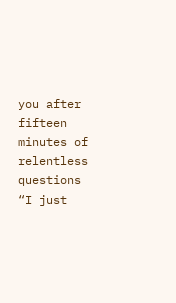you after fifteen minutes of relentless questions “I just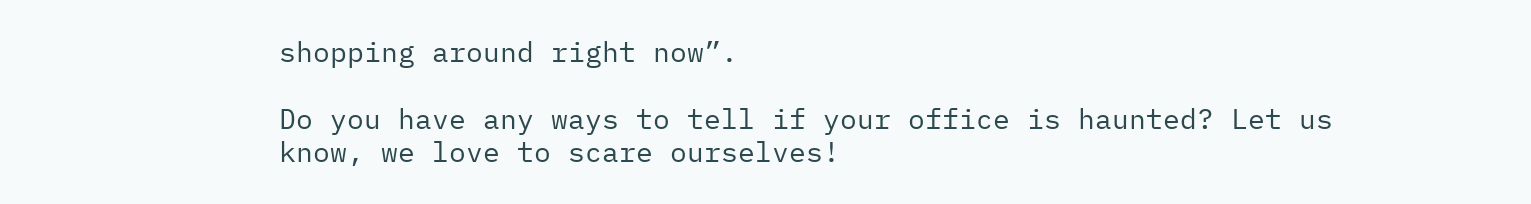shopping around right now”.

Do you have any ways to tell if your office is haunted? Let us know, we love to scare ourselves!